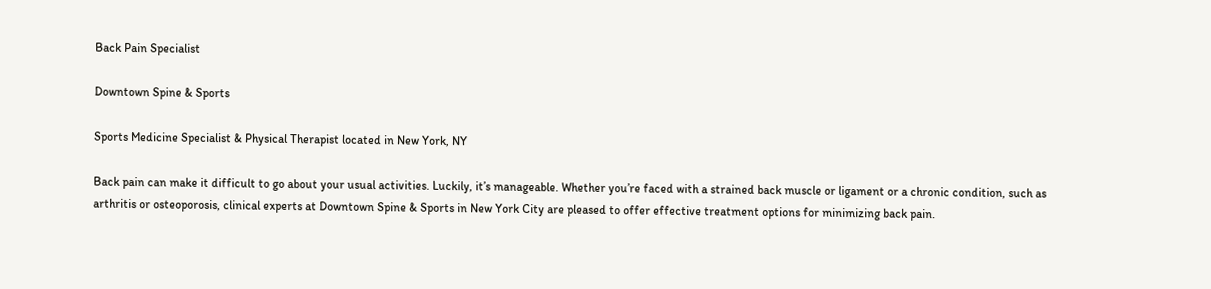Back Pain Specialist

Downtown Spine & Sports

Sports Medicine Specialist & Physical Therapist located in New York, NY

Back pain can make it difficult to go about your usual activities. Luckily, it’s manageable. Whether you’re faced with a strained back muscle or ligament or a chronic condition, such as arthritis or osteoporosis, clinical experts at Downtown Spine & Sports in New York City are pleased to offer effective treatment options for minimizing back pain.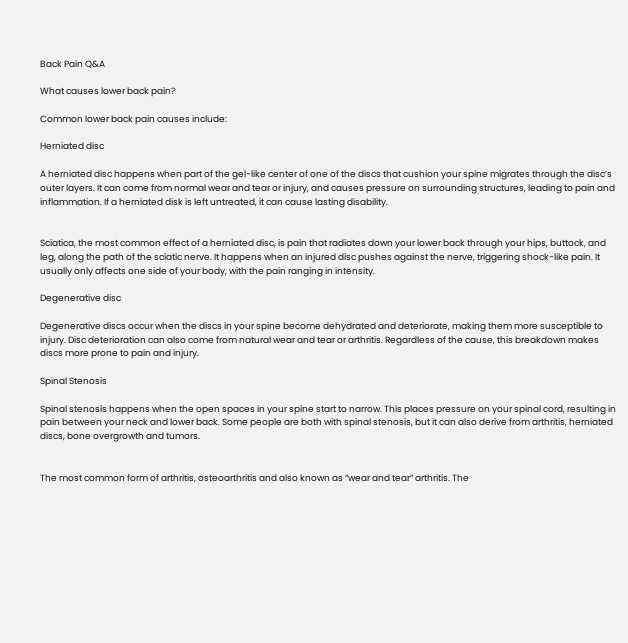Back Pain Q&A

What causes lower back pain?

Common lower back pain causes include:

Herniated disc

A herniated disc happens when part of the gel-like center of one of the discs that cushion your spine migrates through the disc’s outer layers. It can come from normal wear and tear or injury, and causes pressure on surrounding structures, leading to pain and inflammation. If a herniated disk is left untreated, it can cause lasting disability.


Sciatica, the most common effect of a herniated disc, is pain that radiates down your lower back through your hips, buttock, and leg, along the path of the sciatic nerve. It happens when an injured disc pushes against the nerve, triggering shock-like pain. It usually only affects one side of your body, with the pain ranging in intensity.

Degenerative disc

Degenerative discs occur when the discs in your spine become dehydrated and deteriorate, making them more susceptible to injury. Disc deterioration can also come from natural wear and tear or arthritis. Regardless of the cause, this breakdown makes discs more prone to pain and injury.

Spinal Stenosis

Spinal stenosis happens when the open spaces in your spine start to narrow. This places pressure on your spinal cord, resulting in pain between your neck and lower back. Some people are both with spinal stenosis, but it can also derive from arthritis, herniated discs, bone overgrowth and tumors.


The most common form of arthritis, osteoarthritis and also known as “wear and tear” arthritis. The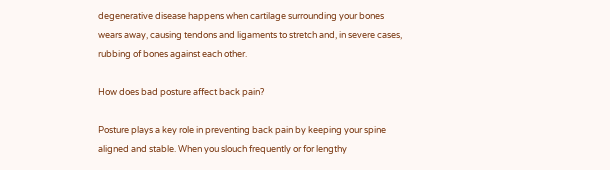degenerative disease happens when cartilage surrounding your bones wears away, causing tendons and ligaments to stretch and, in severe cases, rubbing of bones against each other.

How does bad posture affect back pain?

Posture plays a key role in preventing back pain by keeping your spine aligned and stable. When you slouch frequently or for lengthy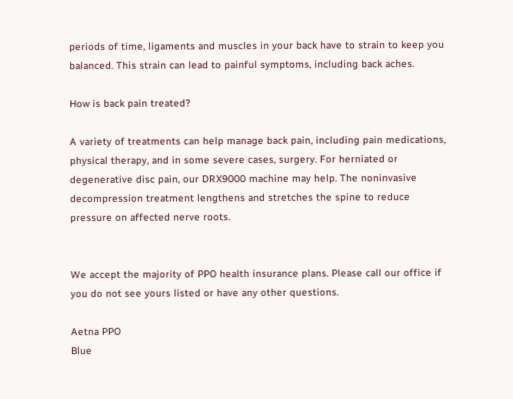periods of time, ligaments and muscles in your back have to strain to keep you balanced. This strain can lead to painful symptoms, including back aches.

How is back pain treated?

A variety of treatments can help manage back pain, including pain medications, physical therapy, and in some severe cases, surgery. For herniated or degenerative disc pain, our DRX9000 machine may help. The noninvasive decompression treatment lengthens and stretches the spine to reduce pressure on affected nerve roots.


We accept the majority of PPO health insurance plans. Please call our office if you do not see yours listed or have any other questions.

Aetna PPO
Blue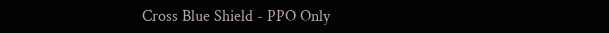Cross Blue Shield - PPO Only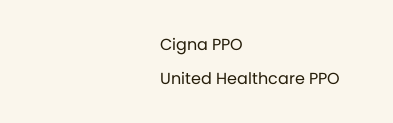Cigna PPO
United Healthcare PPO